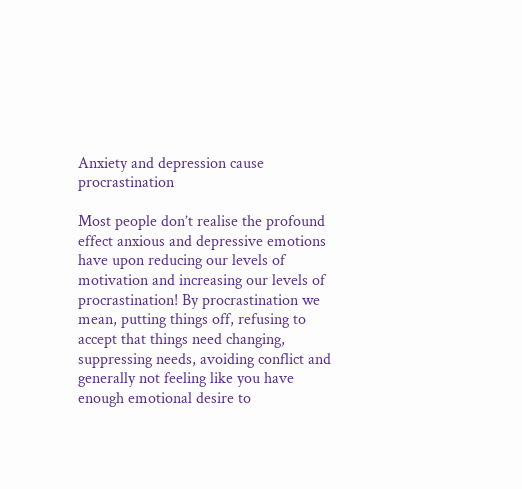Anxiety and depression cause procrastination

Most people don’t realise the profound effect anxious and depressive emotions have upon reducing our levels of motivation and increasing our levels of procrastination! By procrastination we mean, putting things off, refusing to accept that things need changing, suppressing needs, avoiding conflict and generally not feeling like you have enough emotional desire to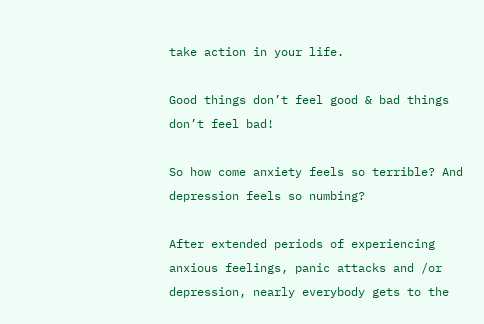take action in your life.

Good things don’t feel good & bad things don’t feel bad!

So how come anxiety feels so terrible? And depression feels so numbing?

After extended periods of experiencing anxious feelings, panic attacks and /or depression, nearly everybody gets to the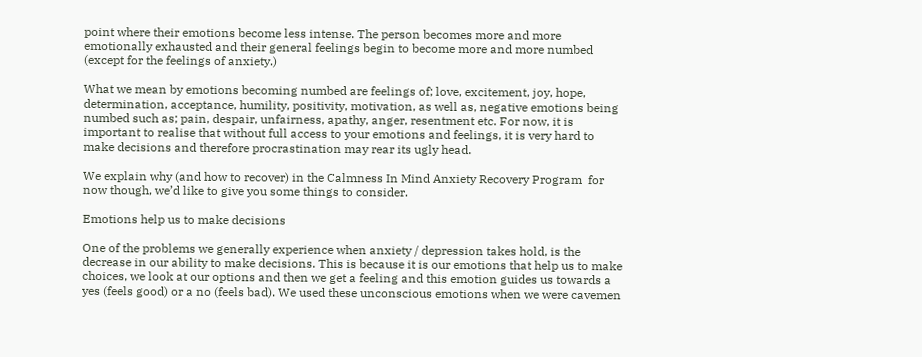point where their emotions become less intense. The person becomes more and more emotionally exhausted and their general feelings begin to become more and more numbed (except for the feelings of anxiety.)

What we mean by emotions becoming numbed are feelings of; love, excitement, joy, hope, determination, acceptance, humility, positivity, motivation, as well as, negative emotions being numbed such as; pain, despair, unfairness, apathy, anger, resentment etc. For now, it is important to realise that without full access to your emotions and feelings, it is very hard to make decisions and therefore procrastination may rear its ugly head.

We explain why (and how to recover) in the Calmness In Mind Anxiety Recovery Program  for now though, we’d like to give you some things to consider.

Emotions help us to make decisions

One of the problems we generally experience when anxiety / depression takes hold, is the decrease in our ability to make decisions. This is because it is our emotions that help us to make choices, we look at our options and then we get a feeling and this emotion guides us towards a yes (feels good) or a no (feels bad). We used these unconscious emotions when we were cavemen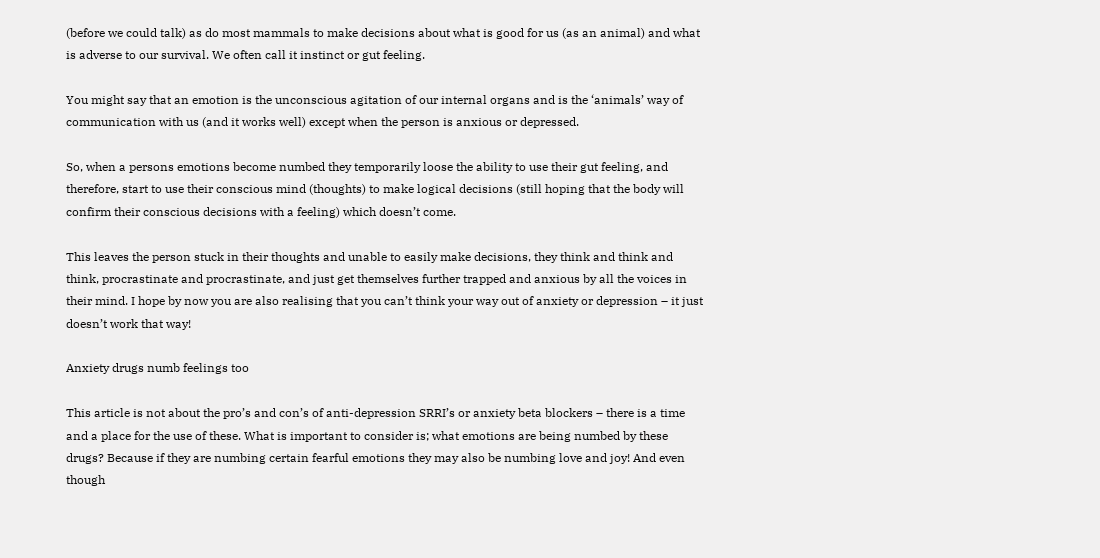(before we could talk) as do most mammals to make decisions about what is good for us (as an animal) and what is adverse to our survival. We often call it instinct or gut feeling.

You might say that an emotion is the unconscious agitation of our internal organs and is the ‘animals’ way of communication with us (and it works well) except when the person is anxious or depressed.

So, when a persons emotions become numbed they temporarily loose the ability to use their gut feeling, and therefore, start to use their conscious mind (thoughts) to make logical decisions (still hoping that the body will confirm their conscious decisions with a feeling) which doesn’t come.

This leaves the person stuck in their thoughts and unable to easily make decisions, they think and think and think, procrastinate and procrastinate, and just get themselves further trapped and anxious by all the voices in their mind. I hope by now you are also realising that you can’t think your way out of anxiety or depression – it just doesn’t work that way!

Anxiety drugs numb feelings too

This article is not about the pro’s and con’s of anti-depression SRRI’s or anxiety beta blockers – there is a time and a place for the use of these. What is important to consider is; what emotions are being numbed by these drugs? Because if they are numbing certain fearful emotions they may also be numbing love and joy! And even though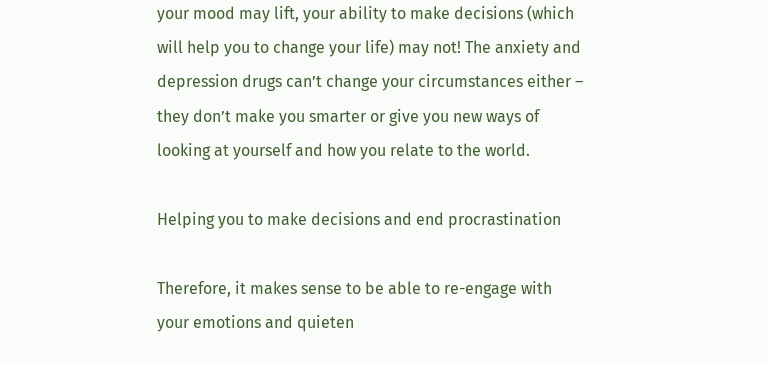your mood may lift, your ability to make decisions (which will help you to change your life) may not! The anxiety and depression drugs can’t change your circumstances either – they don’t make you smarter or give you new ways of looking at yourself and how you relate to the world.

Helping you to make decisions and end procrastination

Therefore, it makes sense to be able to re-engage with your emotions and quieten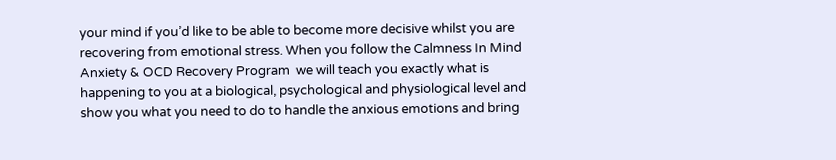your mind if you’d like to be able to become more decisive whilst you are recovering from emotional stress. When you follow the Calmness In Mind Anxiety & OCD Recovery Program  we will teach you exactly what is happening to you at a biological, psychological and physiological level and show you what you need to do to handle the anxious emotions and bring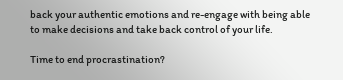back your authentic emotions and re-engage with being able to make decisions and take back control of your life.

Time to end procrastination?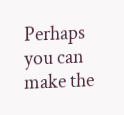Perhaps you can make the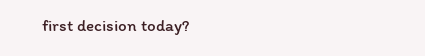first decision today?